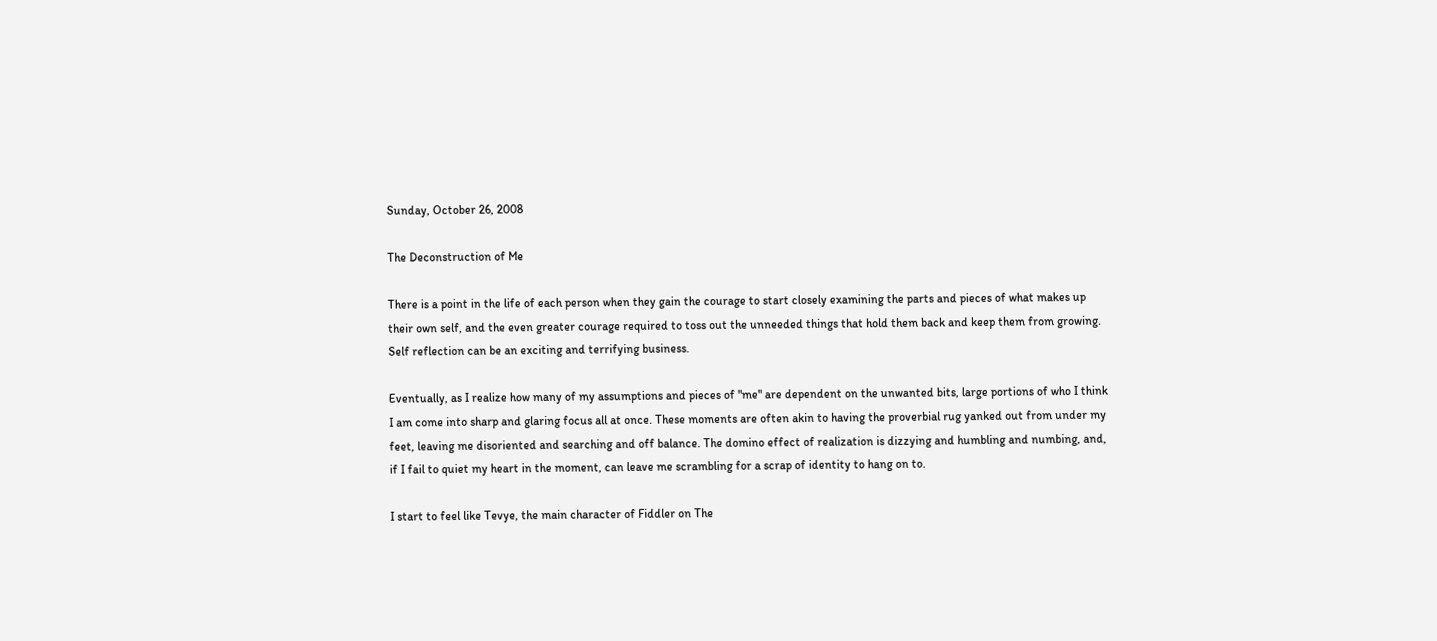Sunday, October 26, 2008

The Deconstruction of Me

There is a point in the life of each person when they gain the courage to start closely examining the parts and pieces of what makes up their own self, and the even greater courage required to toss out the unneeded things that hold them back and keep them from growing. Self reflection can be an exciting and terrifying business.

Eventually, as I realize how many of my assumptions and pieces of "me" are dependent on the unwanted bits, large portions of who I think I am come into sharp and glaring focus all at once. These moments are often akin to having the proverbial rug yanked out from under my feet, leaving me disoriented and searching and off balance. The domino effect of realization is dizzying and humbling and numbing, and, if I fail to quiet my heart in the moment, can leave me scrambling for a scrap of identity to hang on to.

I start to feel like Tevye, the main character of Fiddler on The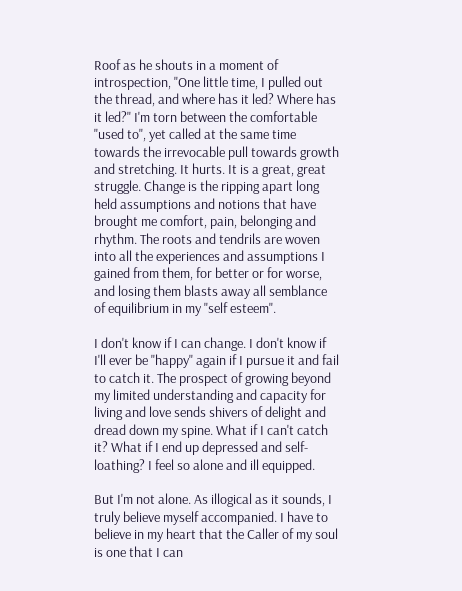Roof as he shouts in a moment of introspection, "One little time, I pulled out the thread, and where has it led? Where has it led?" I'm torn between the comfortable "used to", yet called at the same time towards the irrevocable pull towards growth and stretching. It hurts. It is a great, great struggle. Change is the ripping apart long held assumptions and notions that have brought me comfort, pain, belonging and rhythm. The roots and tendrils are woven into all the experiences and assumptions I gained from them, for better or for worse, and losing them blasts away all semblance of equilibrium in my "self esteem".

I don't know if I can change. I don't know if I'll ever be "happy" again if I pursue it and fail to catch it. The prospect of growing beyond my limited understanding and capacity for living and love sends shivers of delight and dread down my spine. What if I can't catch it? What if I end up depressed and self-loathing? I feel so alone and ill equipped.

But I'm not alone. As illogical as it sounds, I truly believe myself accompanied. I have to believe in my heart that the Caller of my soul is one that I can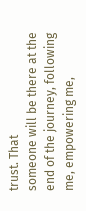trust. That
someone will be there at the end of the journey, following me, empowering me,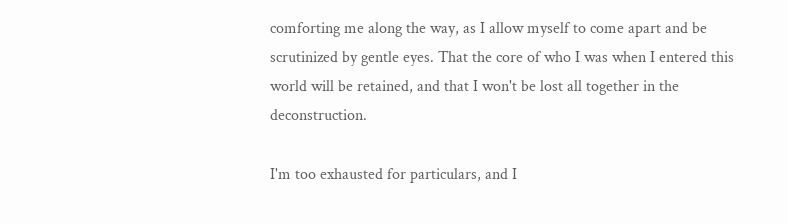comforting me along the way, as I allow myself to come apart and be scrutinized by gentle eyes. That the core of who I was when I entered this world will be retained, and that I won't be lost all together in the deconstruction.

I'm too exhausted for particulars, and I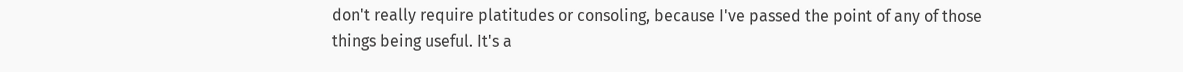don't really require platitudes or consoling, because I've passed the point of any of those things being useful. It's a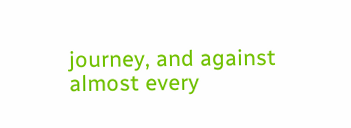journey, and against almost every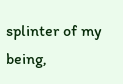splinter of my being,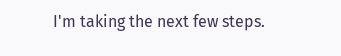I'm taking the next few steps.